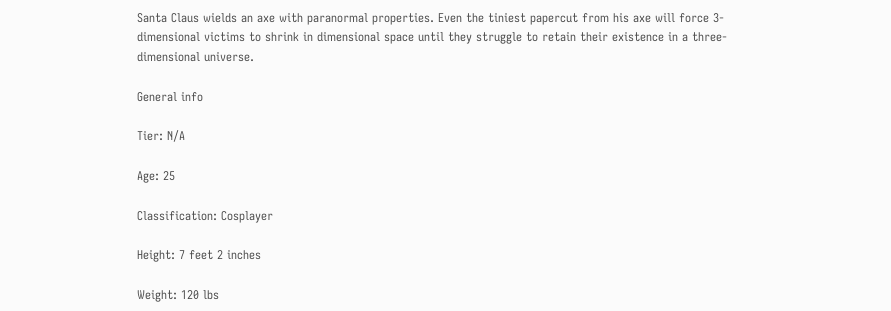Santa Claus wields an axe with paranormal properties. Even the tiniest papercut from his axe will force 3-dimensional victims to shrink in dimensional space until they struggle to retain their existence in a three-dimensional universe.

General info

Tier: N/A

Age: 25

Classification: Cosplayer

Height: 7 feet 2 inches

Weight: 120 lbs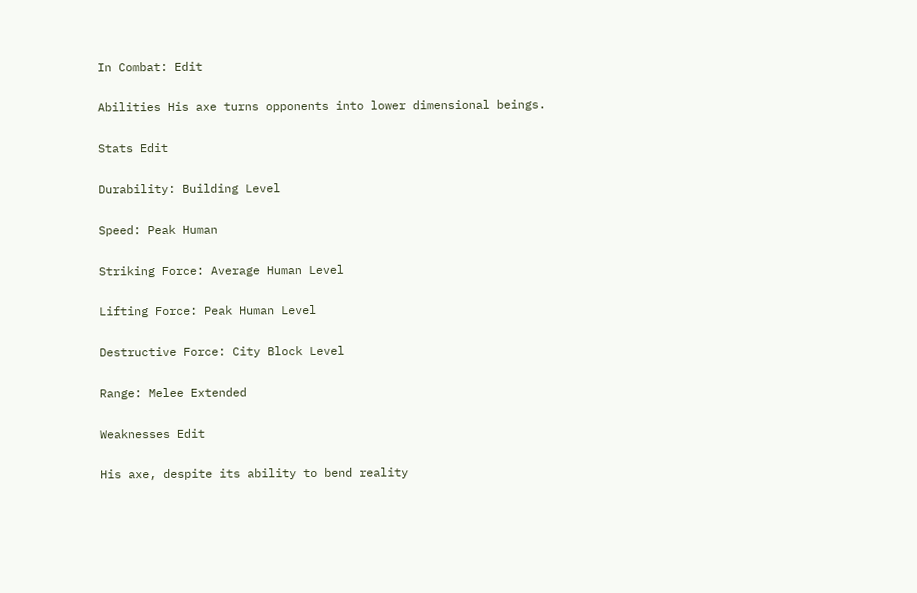In Combat: Edit

Abilities His axe turns opponents into lower dimensional beings.

Stats Edit

Durability: Building Level

Speed: Peak Human

Striking Force: Average Human Level

Lifting Force: Peak Human Level

Destructive Force: City Block Level

Range: Melee Extended

Weaknesses Edit

His axe, despite its ability to bend reality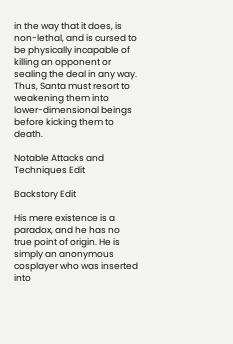in the way that it does, is non-lethal, and is cursed to be physically incapable of killing an opponent or sealing the deal in any way. Thus, Santa must resort to weakening them into lower-dimensional beings before kicking them to death.

Notable Attacks and Techniques Edit

Backstory Edit

His mere existence is a paradox, and he has no true point of origin. He is simply an anonymous cosplayer who was inserted into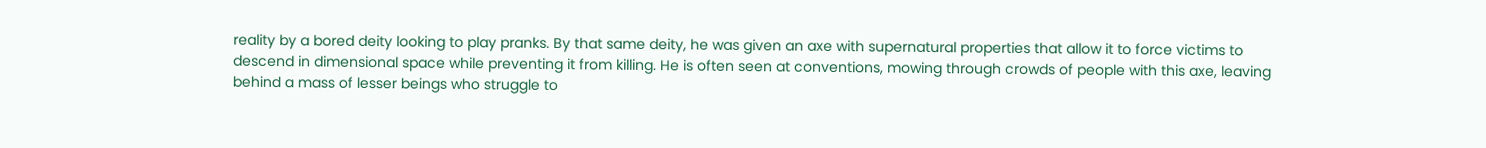reality by a bored deity looking to play pranks. By that same deity, he was given an axe with supernatural properties that allow it to force victims to descend in dimensional space while preventing it from killing. He is often seen at conventions, mowing through crowds of people with this axe, leaving behind a mass of lesser beings who struggle to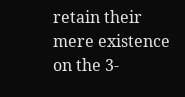retain their mere existence on the 3-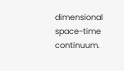dimensional space-time continuum.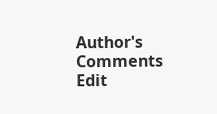Author's Comments Edit